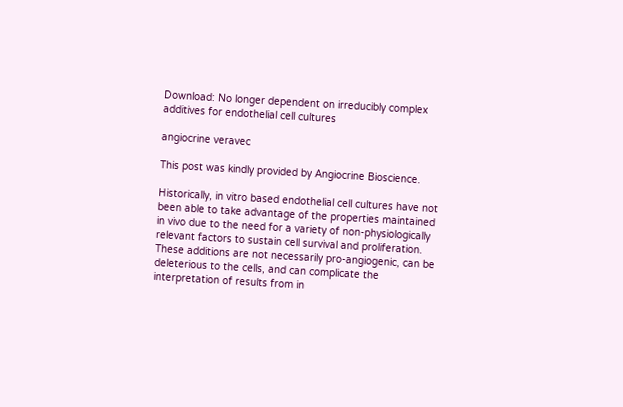Download: No longer dependent on irreducibly complex additives for endothelial cell cultures

angiocrine veravec

This post was kindly provided by Angiocrine Bioscience.

Historically, in vitro based endothelial cell cultures have not been able to take advantage of the properties maintained in vivo due to the need for a variety of non-physiologically relevant factors to sustain cell survival and proliferation. These additions are not necessarily pro-angiogenic, can be deleterious to the cells, and can complicate the interpretation of results from in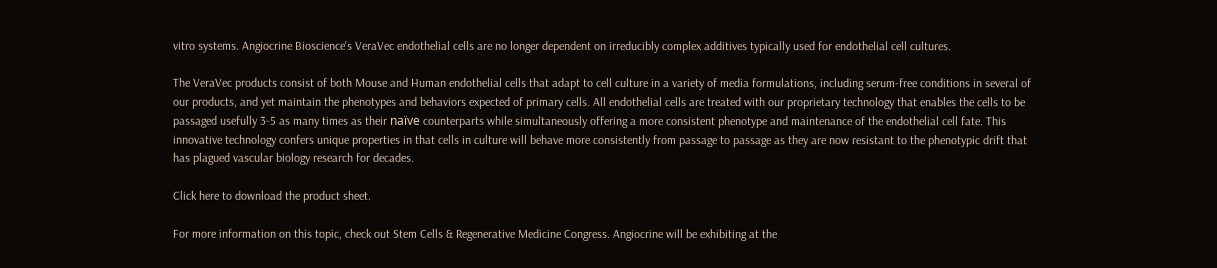vitro systems. Angiocrine Bioscience's VeraVec endothelial cells are no longer dependent on irreducibly complex additives typically used for endothelial cell cultures.

The VeraVec products consist of both Mouse and Human endothelial cells that adapt to cell culture in a variety of media formulations, including serum-free conditions in several of our products, and yet maintain the phenotypes and behaviors expected of primary cells. All endothelial cells are treated with our proprietary technology that enables the cells to be passaged usefully 3-5 as many times as their naïve counterparts while simultaneously offering a more consistent phenotype and maintenance of the endothelial cell fate. This innovative technology confers unique properties in that cells in culture will behave more consistently from passage to passage as they are now resistant to the phenotypic drift that has plagued vascular biology research for decades.

Click here to download the product sheet.

For more information on this topic, check out Stem Cells & Regenerative Medicine Congress. Angiocrine will be exhibiting at the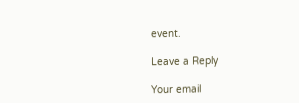event.

Leave a Reply

Your email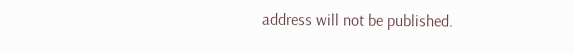address will not be published.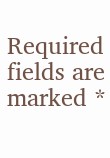Required fields are marked *